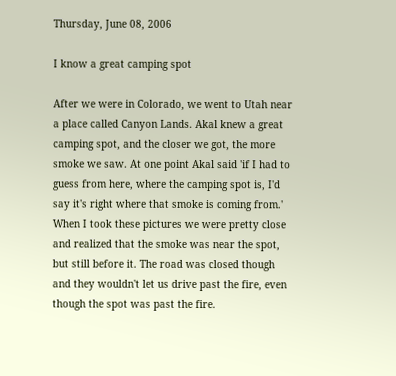Thursday, June 08, 2006

I know a great camping spot

After we were in Colorado, we went to Utah near a place called Canyon Lands. Akal knew a great camping spot, and the closer we got, the more smoke we saw. At one point Akal said 'if I had to guess from here, where the camping spot is, I'd say it's right where that smoke is coming from.' When I took these pictures we were pretty close and realized that the smoke was near the spot, but still before it. The road was closed though and they wouldn't let us drive past the fire, even though the spot was past the fire.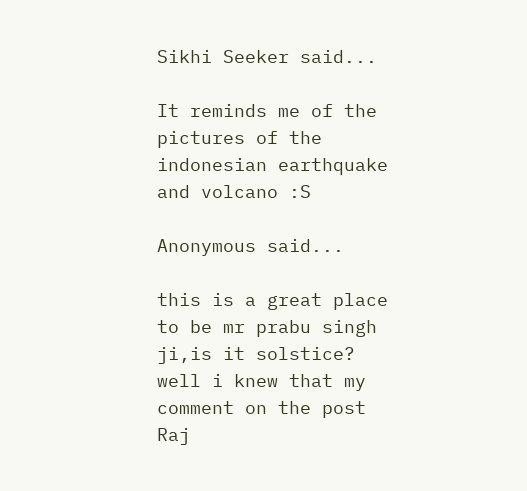Sikhi Seeker said...

It reminds me of the pictures of the indonesian earthquake and volcano :S

Anonymous said...

this is a great place to be mr prabu singh ji,is it solstice?
well i knew that my comment on the post Raj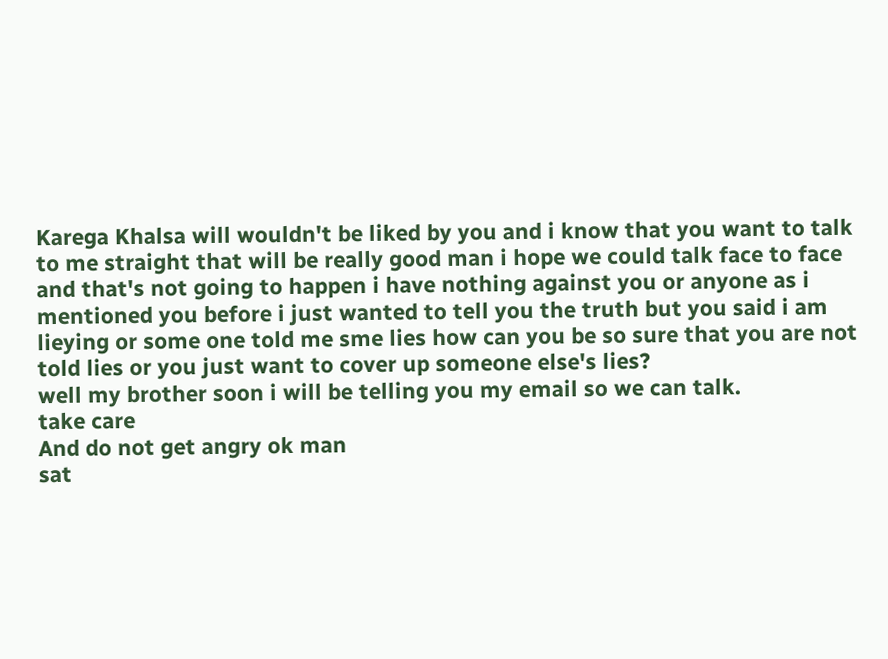Karega Khalsa will wouldn't be liked by you and i know that you want to talk to me straight that will be really good man i hope we could talk face to face and that's not going to happen i have nothing against you or anyone as i mentioned you before i just wanted to tell you the truth but you said i am lieying or some one told me sme lies how can you be so sure that you are not told lies or you just want to cover up someone else's lies?
well my brother soon i will be telling you my email so we can talk.
take care
And do not get angry ok man
sat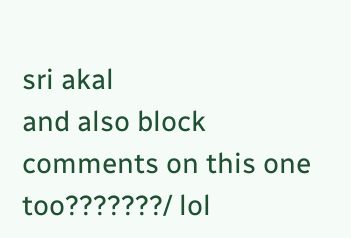sri akal
and also block comments on this one too???????/ lol